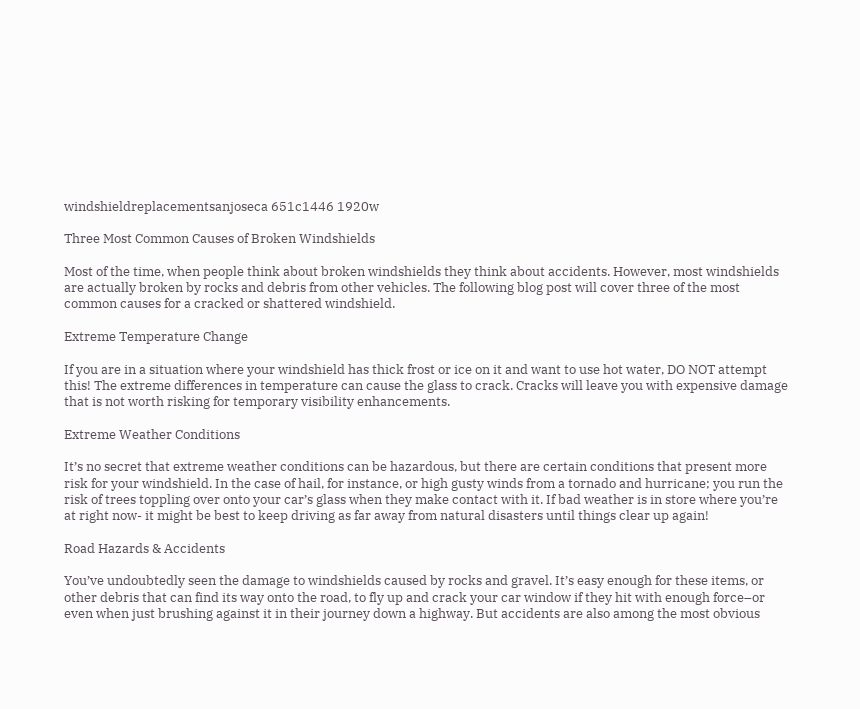windshieldreplacementsanjoseca 651c1446 1920w

Three Most Common Causes of Broken Windshields

Most of the time, when people think about broken windshields they think about accidents. However, most windshields are actually broken by rocks and debris from other vehicles. The following blog post will cover three of the most common causes for a cracked or shattered windshield.

Extreme Temperature Change

If you are in a situation where your windshield has thick frost or ice on it and want to use hot water, DO NOT attempt this! The extreme differences in temperature can cause the glass to crack. Cracks will leave you with expensive damage that is not worth risking for temporary visibility enhancements.

Extreme Weather Conditions

It’s no secret that extreme weather conditions can be hazardous, but there are certain conditions that present more risk for your windshield. In the case of hail, for instance, or high gusty winds from a tornado and hurricane; you run the risk of trees toppling over onto your car’s glass when they make contact with it. If bad weather is in store where you’re at right now- it might be best to keep driving as far away from natural disasters until things clear up again!

Road Hazards & Accidents

You’ve undoubtedly seen the damage to windshields caused by rocks and gravel. It’s easy enough for these items, or other debris that can find its way onto the road, to fly up and crack your car window if they hit with enough force–or even when just brushing against it in their journey down a highway. But accidents are also among the most obvious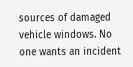sources of damaged vehicle windows. No one wants an incident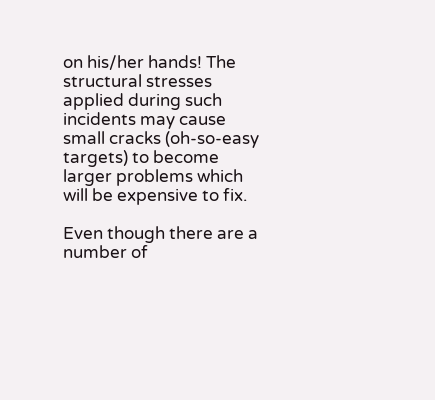on his/her hands! The structural stresses applied during such incidents may cause small cracks (oh-so-easy targets) to become larger problems which will be expensive to fix.

Even though there are a number of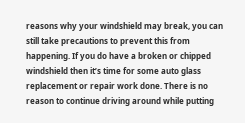reasons why your windshield may break, you can still take precautions to prevent this from happening. If you do have a broken or chipped windshield then it’s time for some auto glass replacement or repair work done. There is no reason to continue driving around while putting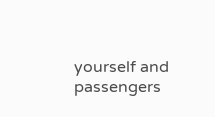yourself and passengers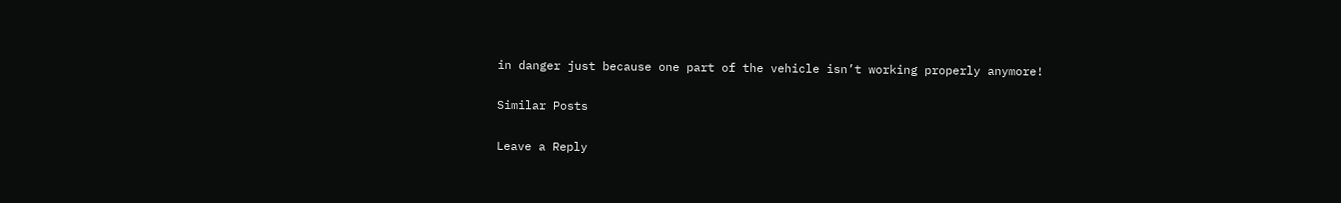in danger just because one part of the vehicle isn’t working properly anymore!

Similar Posts

Leave a Reply